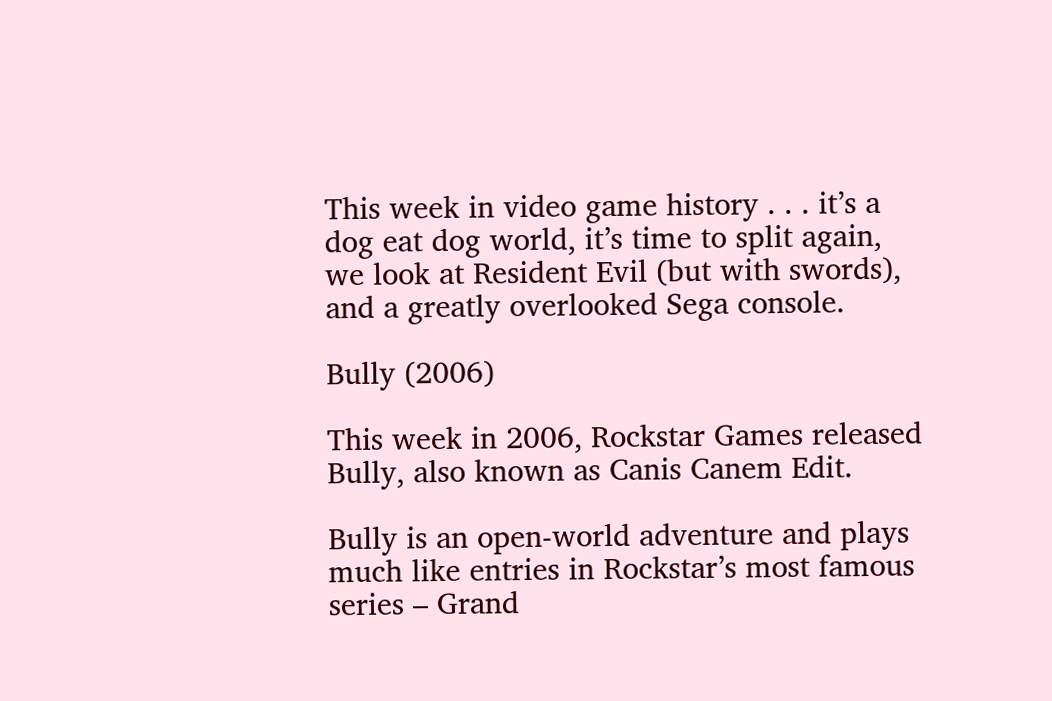This week in video game history . . . it’s a dog eat dog world, it’s time to split again, we look at Resident Evil (but with swords), and a greatly overlooked Sega console.

Bully (2006)

This week in 2006, Rockstar Games released Bully, also known as Canis Canem Edit.

Bully is an open-world adventure and plays much like entries in Rockstar’s most famous series – Grand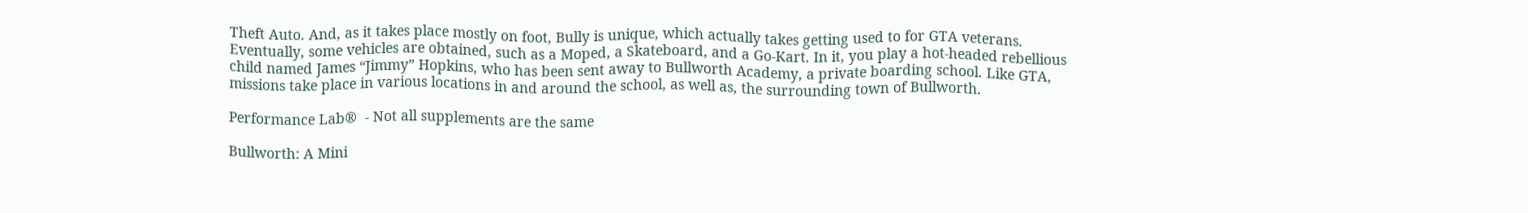Theft Auto. And, as it takes place mostly on foot, Bully is unique, which actually takes getting used to for GTA veterans. Eventually, some vehicles are obtained, such as a Moped, a Skateboard, and a Go-Kart. In it, you play a hot-headed rebellious child named James “Jimmy” Hopkins, who has been sent away to Bullworth Academy, a private boarding school. Like GTA, missions take place in various locations in and around the school, as well as, the surrounding town of Bullworth.

Performance Lab®  - Not all supplements are the same

Bullworth: A Mini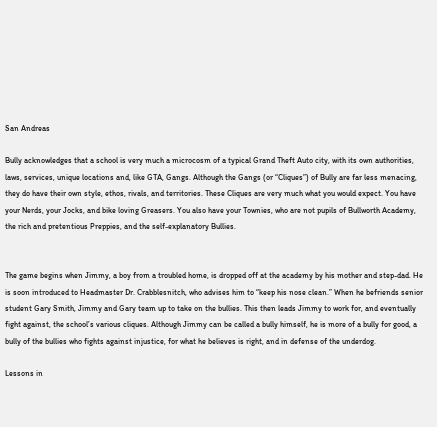San Andreas

Bully acknowledges that a school is very much a microcosm of a typical Grand Theft Auto city, with its own authorities, laws, services, unique locations and, like GTA, Gangs. Although the Gangs (or “Cliques”) of Bully are far less menacing, they do have their own style, ethos, rivals, and territories. These Cliques are very much what you would expect. You have your Nerds, your Jocks, and bike loving Greasers. You also have your Townies, who are not pupils of Bullworth Academy, the rich and pretentious Preppies, and the self-explanatory Bullies.


The game begins when Jimmy, a boy from a troubled home, is dropped off at the academy by his mother and step-dad. He is soon introduced to Headmaster Dr. Crabblesnitch, who advises him to “keep his nose clean.” When he befriends senior student Gary Smith, Jimmy and Gary team up to take on the bullies. This then leads Jimmy to work for, and eventually fight against, the school’s various cliques. Although Jimmy can be called a bully himself, he is more of a bully for good, a bully of the bullies who fights against injustice, for what he believes is right, and in defense of the underdog.

Lessons in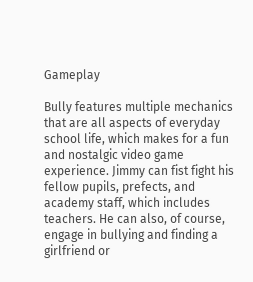Gameplay

Bully features multiple mechanics that are all aspects of everyday school life, which makes for a fun and nostalgic video game experience. Jimmy can fist fight his fellow pupils, prefects, and academy staff, which includes teachers. He can also, of course, engage in bullying and finding a girlfriend or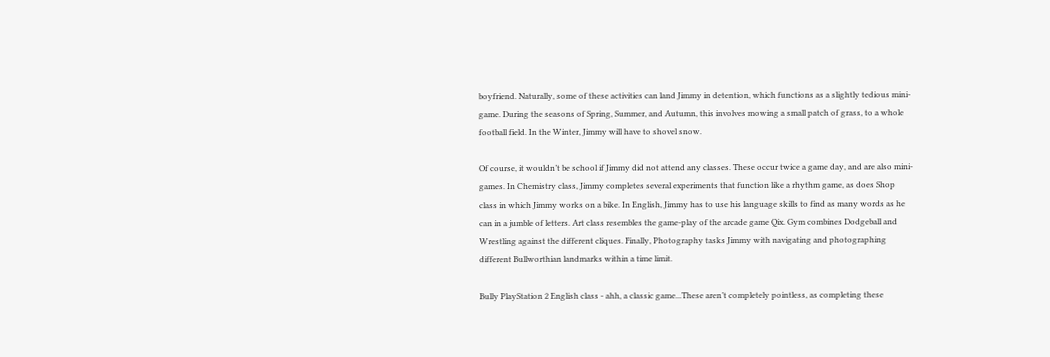boyfriend. Naturally, some of these activities can land Jimmy in detention, which functions as a slightly tedious mini-game. During the seasons of Spring, Summer, and Autumn, this involves mowing a small patch of grass, to a whole football field. In the Winter, Jimmy will have to shovel snow.

Of course, it wouldn’t be school if Jimmy did not attend any classes. These occur twice a game day, and are also mini-games. In Chemistry class, Jimmy completes several experiments that function like a rhythm game, as does Shop class in which Jimmy works on a bike. In English, Jimmy has to use his language skills to find as many words as he can in a jumble of letters. Art class resembles the game-play of the arcade game Qix. Gym combines Dodgeball and Wrestling against the different cliques. Finally, Photography tasks Jimmy with navigating and photographing different Bullworthian landmarks within a time limit.

Bully PlayStation 2 English class - ahh, a classic game...These aren’t completely pointless, as completing these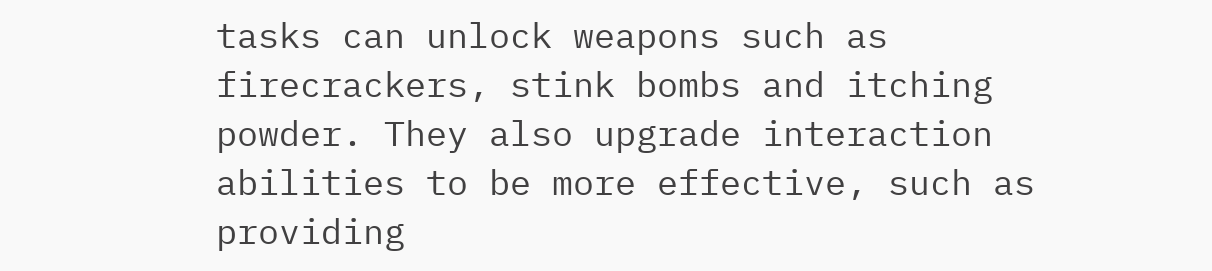tasks can unlock weapons such as firecrackers, stink bombs and itching powder. They also upgrade interaction abilities to be more effective, such as providing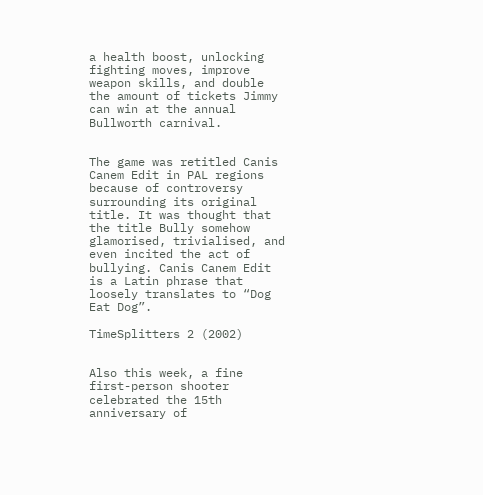a health boost, unlocking fighting moves, improve weapon skills, and double the amount of tickets Jimmy can win at the annual Bullworth carnival.


The game was retitled Canis Canem Edit in PAL regions because of controversy surrounding its original title. It was thought that the title Bully somehow glamorised, trivialised, and even incited the act of bullying. Canis Canem Edit is a Latin phrase that loosely translates to “Dog Eat Dog”.

TimeSplitters 2 (2002)


Also this week, a fine first-person shooter celebrated the 15th anniversary of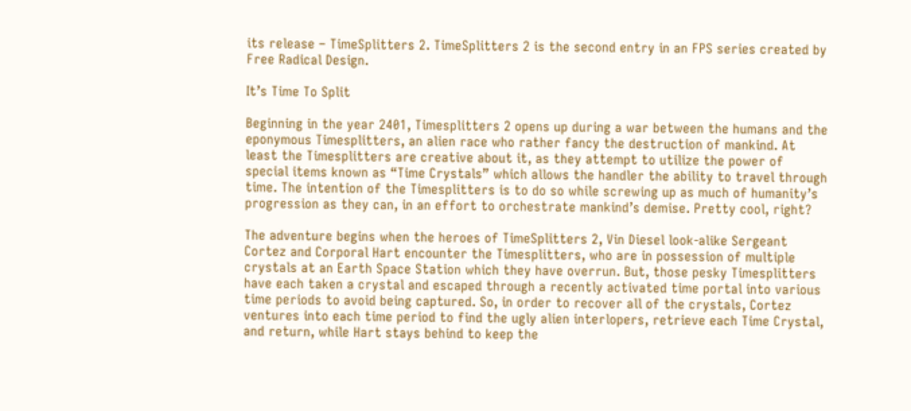its release – TimeSplitters 2. TimeSplitters 2 is the second entry in an FPS series created by Free Radical Design.

It’s Time To Split

Beginning in the year 2401, Timesplitters 2 opens up during a war between the humans and the eponymous Timesplitters, an alien race who rather fancy the destruction of mankind. At least the Timesplitters are creative about it, as they attempt to utilize the power of special items known as “Time Crystals” which allows the handler the ability to travel through time. The intention of the Timesplitters is to do so while screwing up as much of humanity’s progression as they can, in an effort to orchestrate mankind’s demise. Pretty cool, right?

The adventure begins when the heroes of TimeSplitters 2, Vin Diesel look-alike Sergeant Cortez and Corporal Hart encounter the Timesplitters, who are in possession of multiple crystals at an Earth Space Station which they have overrun. But, those pesky Timesplitters have each taken a crystal and escaped through a recently activated time portal into various time periods to avoid being captured. So, in order to recover all of the crystals, Cortez ventures into each time period to find the ugly alien interlopers, retrieve each Time Crystal, and return, while Hart stays behind to keep the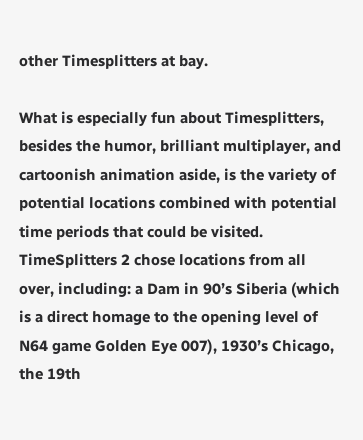other Timesplitters at bay.

What is especially fun about Timesplitters, besides the humor, brilliant multiplayer, and cartoonish animation aside, is the variety of potential locations combined with potential time periods that could be visited. TimeSplitters 2 chose locations from all over, including: a Dam in 90’s Siberia (which is a direct homage to the opening level of N64 game Golden Eye 007), 1930’s Chicago, the 19th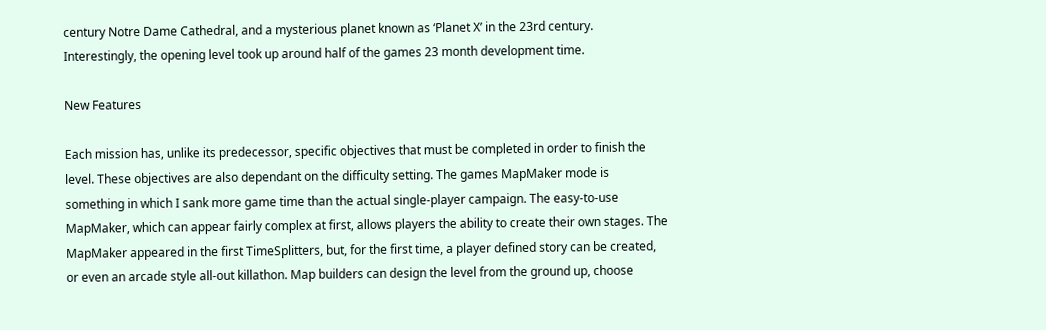century Notre Dame Cathedral, and a mysterious planet known as ‘Planet X’ in the 23rd century. Interestingly, the opening level took up around half of the games 23 month development time.

New Features

Each mission has, unlike its predecessor, specific objectives that must be completed in order to finish the level. These objectives are also dependant on the difficulty setting. The games MapMaker mode is something in which I sank more game time than the actual single-player campaign. The easy-to-use MapMaker, which can appear fairly complex at first, allows players the ability to create their own stages. The MapMaker appeared in the first TimeSplitters, but, for the first time, a player defined story can be created, or even an arcade style all-out killathon. Map builders can design the level from the ground up, choose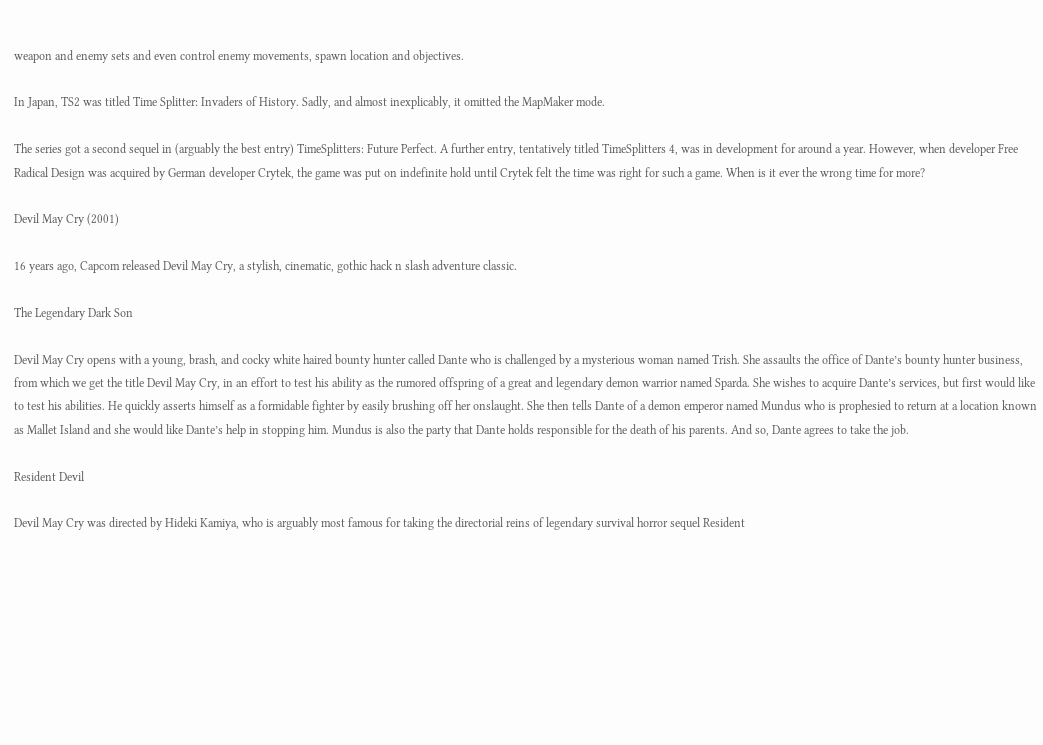weapon and enemy sets and even control enemy movements, spawn location and objectives.

In Japan, TS2 was titled Time Splitter: Invaders of History. Sadly, and almost inexplicably, it omitted the MapMaker mode.

The series got a second sequel in (arguably the best entry) TimeSplitters: Future Perfect. A further entry, tentatively titled TimeSplitters 4, was in development for around a year. However, when developer Free Radical Design was acquired by German developer Crytek, the game was put on indefinite hold until Crytek felt the time was right for such a game. When is it ever the wrong time for more?

Devil May Cry (2001)

16 years ago, Capcom released Devil May Cry, a stylish, cinematic, gothic hack n slash adventure classic.

The Legendary Dark Son

Devil May Cry opens with a young, brash, and cocky white haired bounty hunter called Dante who is challenged by a mysterious woman named Trish. She assaults the office of Dante’s bounty hunter business, from which we get the title Devil May Cry, in an effort to test his ability as the rumored offspring of a great and legendary demon warrior named Sparda. She wishes to acquire Dante’s services, but first would like to test his abilities. He quickly asserts himself as a formidable fighter by easily brushing off her onslaught. She then tells Dante of a demon emperor named Mundus who is prophesied to return at a location known as Mallet Island and she would like Dante’s help in stopping him. Mundus is also the party that Dante holds responsible for the death of his parents. And so, Dante agrees to take the job.

Resident Devil

Devil May Cry was directed by Hideki Kamiya, who is arguably most famous for taking the directorial reins of legendary survival horror sequel Resident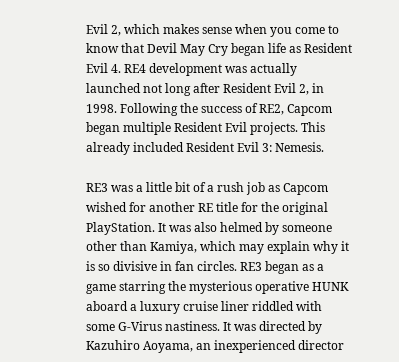Evil 2, which makes sense when you come to know that Devil May Cry began life as Resident Evil 4. RE4 development was actually launched not long after Resident Evil 2, in 1998. Following the success of RE2, Capcom began multiple Resident Evil projects. This already included Resident Evil 3: Nemesis.

RE3 was a little bit of a rush job as Capcom wished for another RE title for the original PlayStation. It was also helmed by someone other than Kamiya, which may explain why it is so divisive in fan circles. RE3 began as a game starring the mysterious operative HUNK aboard a luxury cruise liner riddled with some G-Virus nastiness. It was directed by Kazuhiro Aoyama, an inexperienced director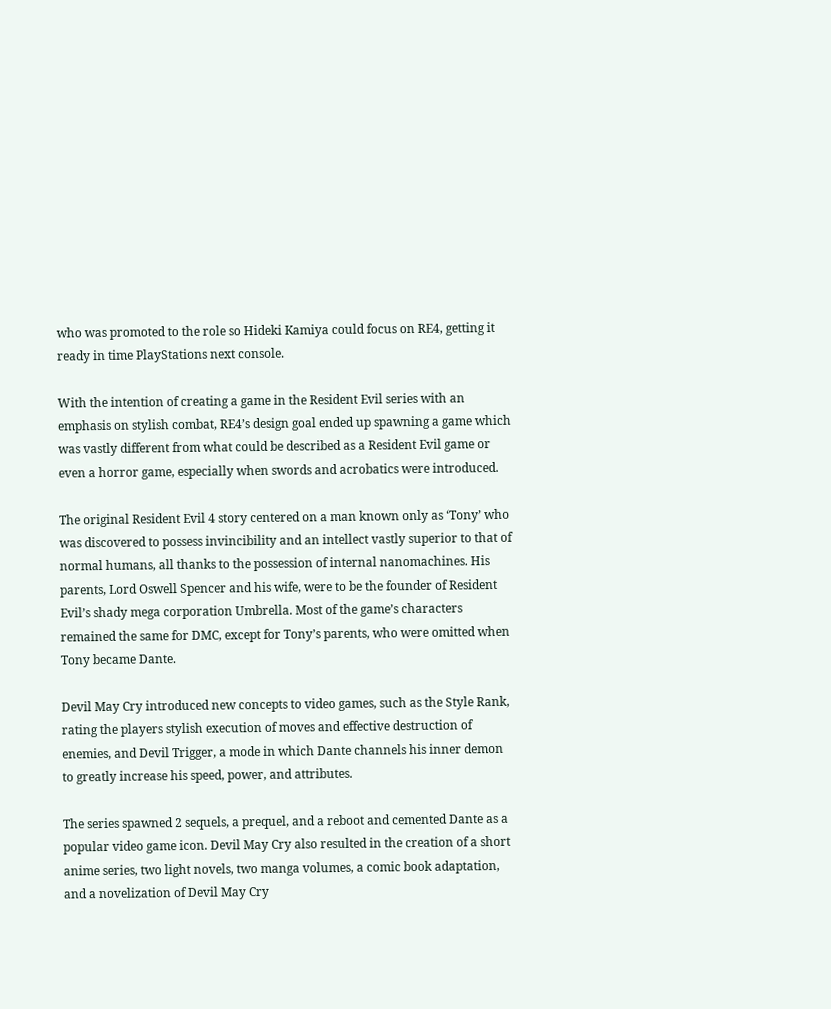who was promoted to the role so Hideki Kamiya could focus on RE4, getting it ready in time PlayStations next console.

With the intention of creating a game in the Resident Evil series with an emphasis on stylish combat, RE4’s design goal ended up spawning a game which was vastly different from what could be described as a Resident Evil game or even a horror game, especially when swords and acrobatics were introduced.

The original Resident Evil 4 story centered on a man known only as ‘Tony’ who was discovered to possess invincibility and an intellect vastly superior to that of normal humans, all thanks to the possession of internal nanomachines. His parents, Lord Oswell Spencer and his wife, were to be the founder of Resident Evil’s shady mega corporation Umbrella. Most of the game’s characters remained the same for DMC, except for Tony’s parents, who were omitted when Tony became Dante.

Devil May Cry introduced new concepts to video games, such as the Style Rank, rating the players stylish execution of moves and effective destruction of enemies, and Devil Trigger, a mode in which Dante channels his inner demon to greatly increase his speed, power, and attributes.

The series spawned 2 sequels, a prequel, and a reboot and cemented Dante as a popular video game icon. Devil May Cry also resulted in the creation of a short anime series, two light novels, two manga volumes, a comic book adaptation, and a novelization of Devil May Cry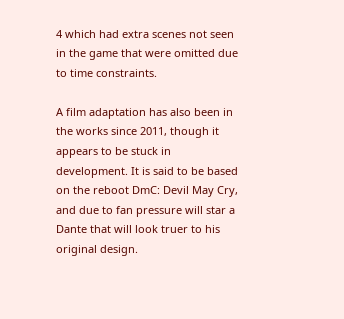4 which had extra scenes not seen in the game that were omitted due to time constraints.

A film adaptation has also been in the works since 2011, though it appears to be stuck in development. It is said to be based on the reboot DmC: Devil May Cry, and due to fan pressure will star a Dante that will look truer to his original design.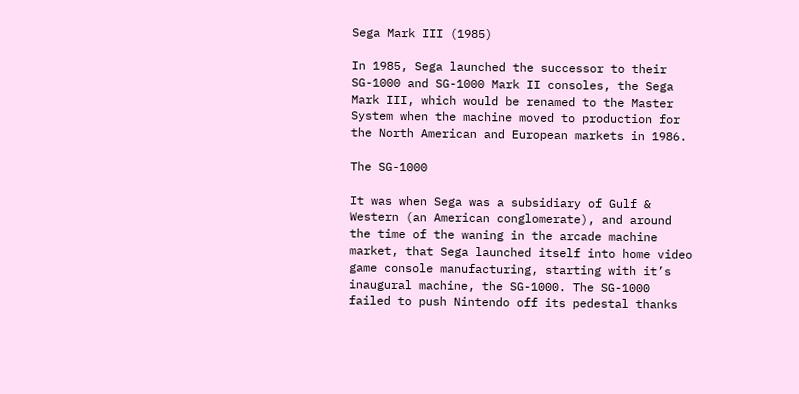Sega Mark III (1985)

In 1985, Sega launched the successor to their SG-1000 and SG-1000 Mark II consoles, the Sega Mark III, which would be renamed to the Master System when the machine moved to production for the North American and European markets in 1986.

The SG-1000

It was when Sega was a subsidiary of Gulf & Western (an American conglomerate), and around the time of the waning in the arcade machine market, that Sega launched itself into home video game console manufacturing, starting with it’s inaugural machine, the SG-1000. The SG-1000 failed to push Nintendo off its pedestal thanks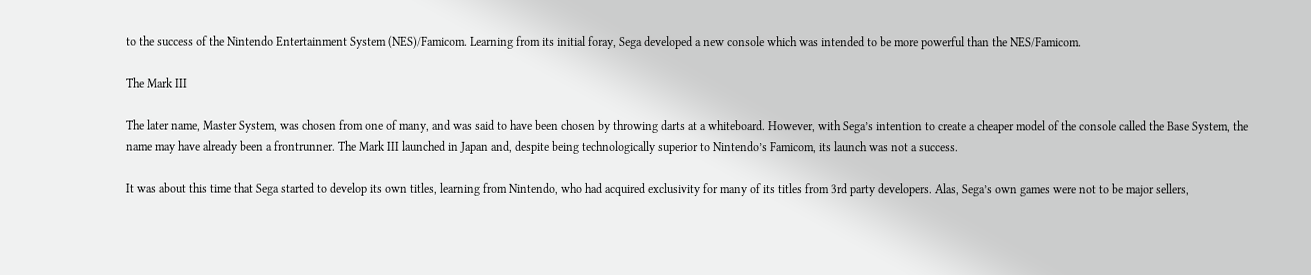to the success of the Nintendo Entertainment System (NES)/Famicom. Learning from its initial foray, Sega developed a new console which was intended to be more powerful than the NES/Famicom.

The Mark III

The later name, Master System, was chosen from one of many, and was said to have been chosen by throwing darts at a whiteboard. However, with Sega’s intention to create a cheaper model of the console called the Base System, the name may have already been a frontrunner. The Mark III launched in Japan and, despite being technologically superior to Nintendo’s Famicom, its launch was not a success.

It was about this time that Sega started to develop its own titles, learning from Nintendo, who had acquired exclusivity for many of its titles from 3rd party developers. Alas, Sega’s own games were not to be major sellers,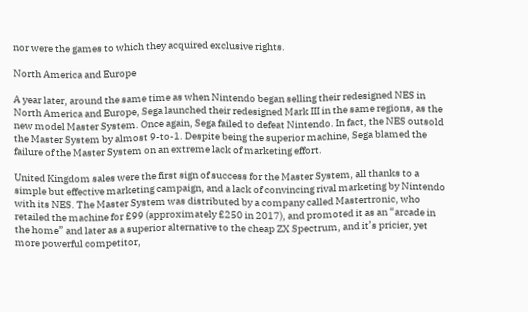nor were the games to which they acquired exclusive rights.

North America and Europe

A year later, around the same time as when Nintendo began selling their redesigned NES in North America and Europe, Sega launched their redesigned Mark III in the same regions, as the new model Master System. Once again, Sega failed to defeat Nintendo. In fact, the NES outsold the Master System by almost 9-to-1. Despite being the superior machine, Sega blamed the failure of the Master System on an extreme lack of marketing effort.

United Kingdom sales were the first sign of success for the Master System, all thanks to a simple but effective marketing campaign, and a lack of convincing rival marketing by Nintendo with its NES. The Master System was distributed by a company called Mastertronic, who retailed the machine for £99 (approximately £250 in 2017), and promoted it as an “arcade in the home” and later as a superior alternative to the cheap ZX Spectrum, and it’s pricier, yet more powerful competitor,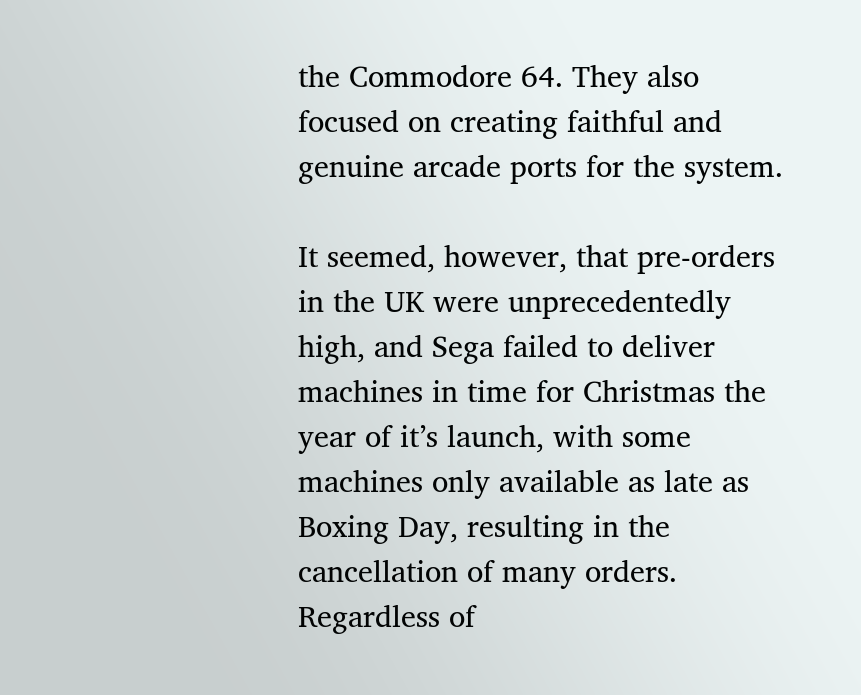the Commodore 64. They also focused on creating faithful and genuine arcade ports for the system.

It seemed, however, that pre-orders in the UK were unprecedentedly high, and Sega failed to deliver machines in time for Christmas the year of it’s launch, with some machines only available as late as Boxing Day, resulting in the cancellation of many orders. Regardless of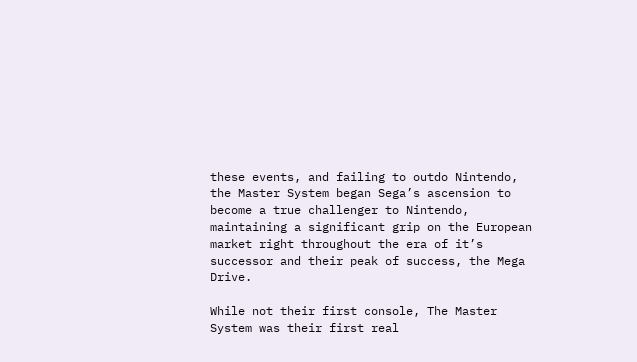these events, and failing to outdo Nintendo, the Master System began Sega’s ascension to become a true challenger to Nintendo, maintaining a significant grip on the European market right throughout the era of it’s successor and their peak of success, the Mega Drive.

While not their first console, The Master System was their first real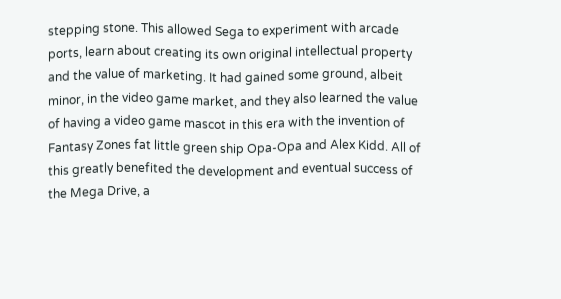stepping stone. This allowed Sega to experiment with arcade ports, learn about creating its own original intellectual property and the value of marketing. It had gained some ground, albeit minor, in the video game market, and they also learned the value of having a video game mascot in this era with the invention of Fantasy Zones fat little green ship Opa-Opa and Alex Kidd. All of this greatly benefited the development and eventual success of the Mega Drive, a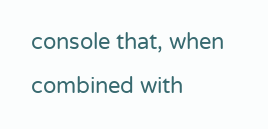console that, when combined with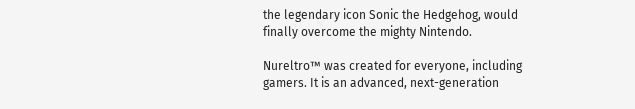the legendary icon Sonic the Hedgehog, would finally overcome the mighty Nintendo.

Nureltro™ was created for everyone, including gamers. It is an advanced, next-generation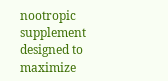nootropic supplement designed to maximize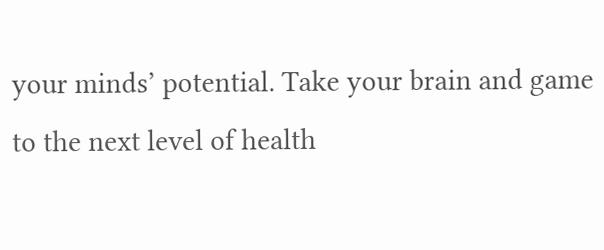your minds’ potential. Take your brain and game to the next level of health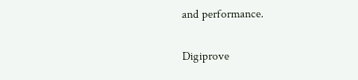and performance.

Digiprove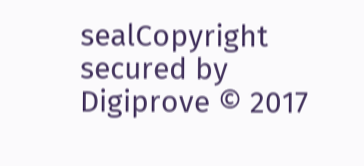sealCopyright secured by Digiprove © 2017